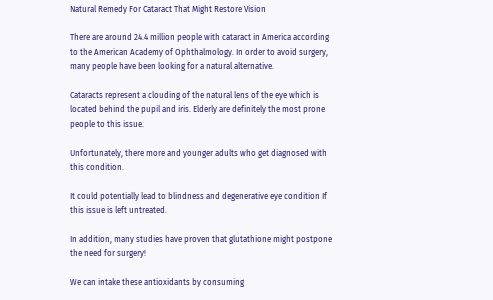Natural Remedy For Cataract That Might Restore Vision

There are around 24.4 million people with cataract in America according to the American Academy of Ophthalmology. In order to avoid surgery, many people have been looking for a natural alternative.

Cataracts represent a clouding of the natural lens of the eye which is located behind the pupil and iris. Elderly are definitely the most prone people to this issue.

Unfortunately, there more and younger adults who get diagnosed with this condition.

It could potentially lead to blindness and degenerative eye condition If this issue is left untreated.

In addition, many studies have proven that glutathione might postpone the need for surgery!

We can intake these antioxidants by consuming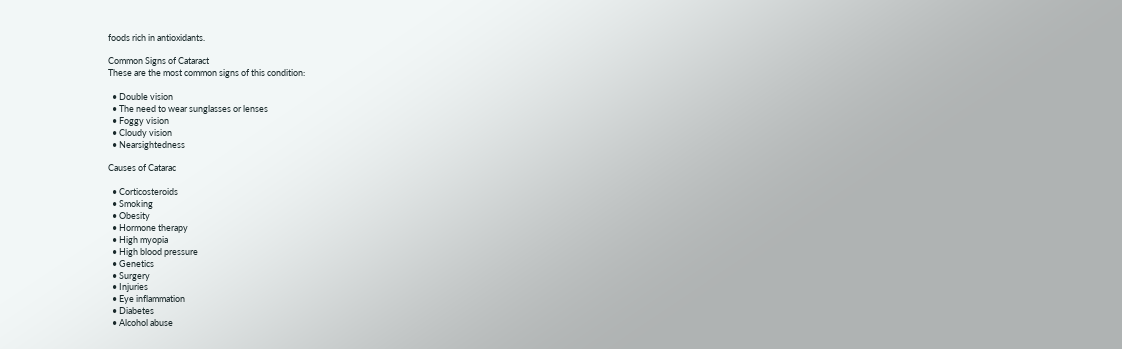foods rich in antioxidants.

Common Signs of Cataract
These are the most common signs of this condition:

  • Double vision
  • The need to wear sunglasses or lenses
  • Foggy vision
  • Cloudy vision
  • Nearsightedness

Causes of Catarac

  • Corticosteroids
  • Smoking
  • Obesity
  • Hormone therapy
  • High myopia
  • High blood pressure
  • Genetics
  • Surgery
  • Injuries
  • Eye inflammation
  • Diabetes
  • Alcohol abuse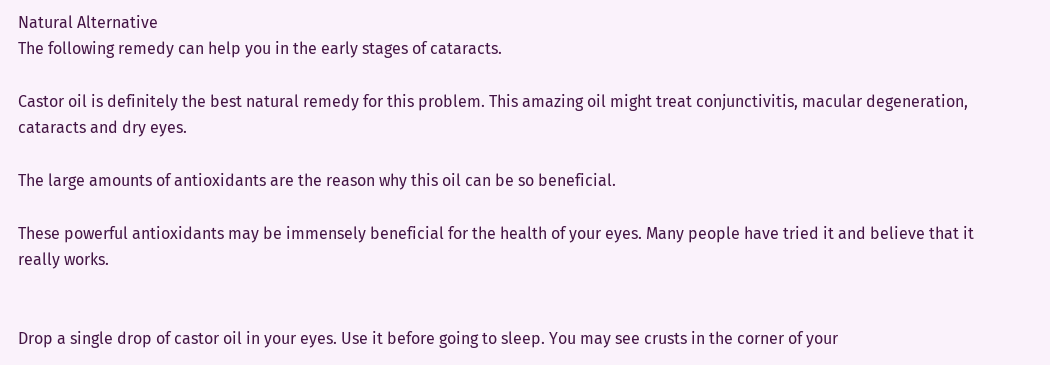Natural Alternative
The following remedy can help you in the early stages of cataracts.

Castor oil is definitely the best natural remedy for this problem. This amazing oil might treat conjunctivitis, macular degeneration, cataracts and dry eyes.

The large amounts of antioxidants are the reason why this oil can be so beneficial.

These powerful antioxidants may be immensely beneficial for the health of your eyes. Many people have tried it and believe that it really works.


Drop a single drop of castor oil in your eyes. Use it before going to sleep. You may see crusts in the corner of your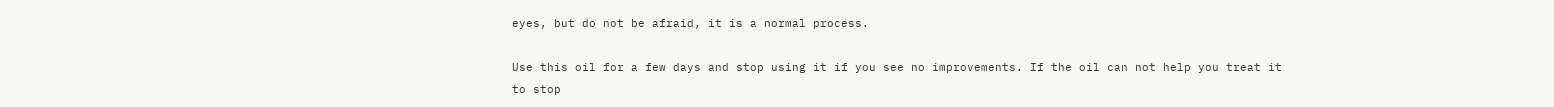eyes, but do not be afraid, it is a normal process.

Use this oil for a few days and stop using it if you see no improvements. If the oil can not help you treat it to stop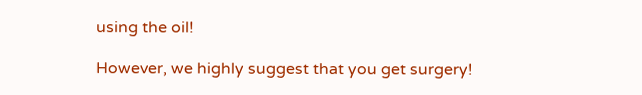using the oil!

However, we highly suggest that you get surgery!